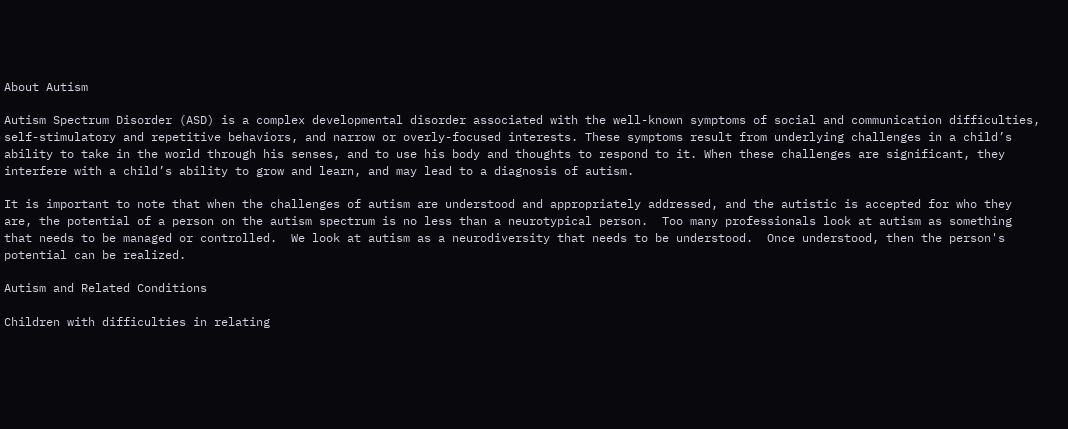About Autism

Autism Spectrum Disorder (ASD) is a complex developmental disorder associated with the well-known symptoms of social and communication difficulties, self-stimulatory and repetitive behaviors, and narrow or overly-focused interests. These symptoms result from underlying challenges in a child’s ability to take in the world through his senses, and to use his body and thoughts to respond to it. When these challenges are significant, they interfere with a child’s ability to grow and learn, and may lead to a diagnosis of autism.

It is important to note that when the challenges of autism are understood and appropriately addressed, and the autistic is accepted for who they are, the potential of a person on the autism spectrum is no less than a neurotypical person.  Too many professionals look at autism as something that needs to be managed or controlled.  We look at autism as a neurodiversity that needs to be understood.  Once understood, then the person's potential can be realized.

Autism and Related Conditions

Children with difficulties in relating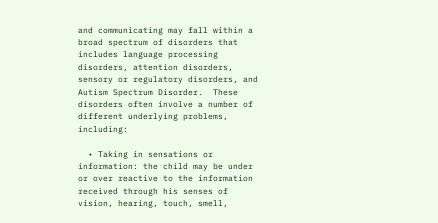and communicating may fall within a broad spectrum of disorders that includes language processing disorders, attention disorders, sensory or regulatory disorders, and Autism Spectrum Disorder.  These disorders often involve a number of different underlying problems, including:

  • Taking in sensations or information: the child may be under or over reactive to the information received through his senses of vision, hearing, touch, smell,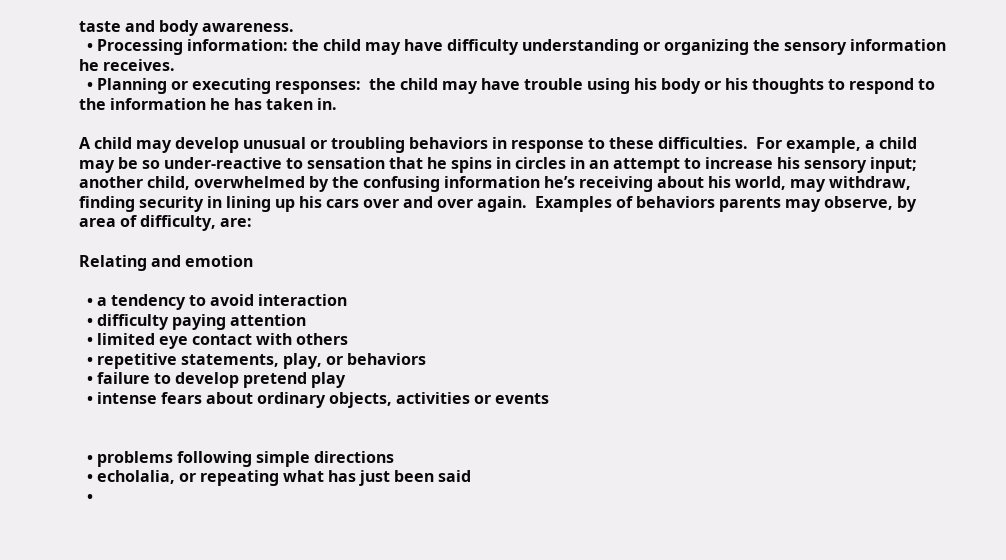taste and body awareness.
  • Processing information: the child may have difficulty understanding or organizing the sensory information he receives.
  • Planning or executing responses:  the child may have trouble using his body or his thoughts to respond to the information he has taken in.

A child may develop unusual or troubling behaviors in response to these difficulties.  For example, a child may be so under-reactive to sensation that he spins in circles in an attempt to increase his sensory input; another child, overwhelmed by the confusing information he’s receiving about his world, may withdraw, finding security in lining up his cars over and over again.  Examples of behaviors parents may observe, by area of difficulty, are:

Relating and emotion

  • a tendency to avoid interaction
  • difficulty paying attention
  • limited eye contact with others
  • repetitive statements, play, or behaviors
  • failure to develop pretend play
  • intense fears about ordinary objects, activities or events


  • problems following simple directions
  • echolalia, or repeating what has just been said
  •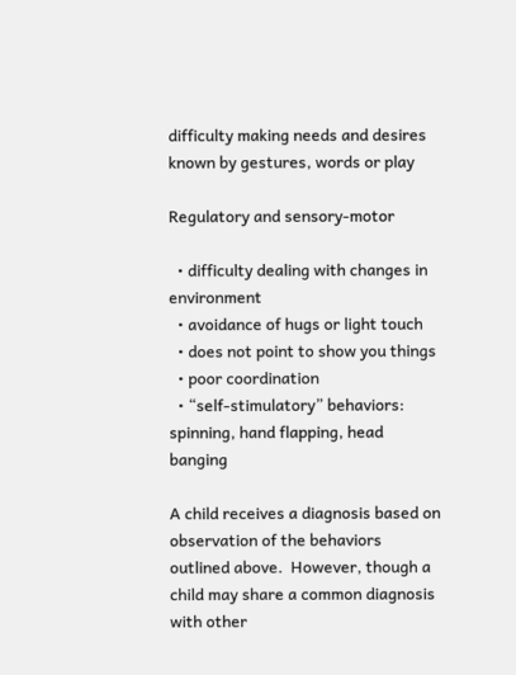difficulty making needs and desires known by gestures, words or play

Regulatory and sensory-motor

  • difficulty dealing with changes in environment
  • avoidance of hugs or light touch
  • does not point to show you things
  • poor coordination
  • “self-stimulatory” behaviors: spinning, hand flapping, head banging

A child receives a diagnosis based on observation of the behaviors outlined above.  However, though a child may share a common diagnosis with other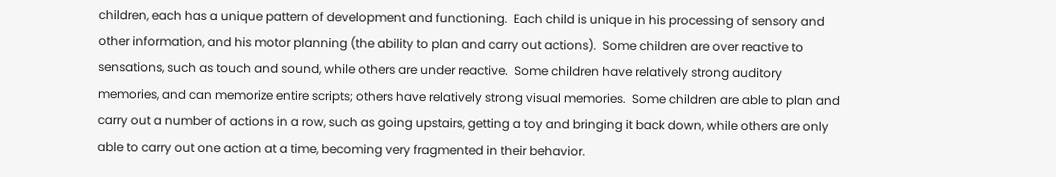children, each has a unique pattern of development and functioning.  Each child is unique in his processing of sensory and other information, and his motor planning (the ability to plan and carry out actions).  Some children are over reactive to sensations, such as touch and sound, while others are under reactive.  Some children have relatively strong auditory memories, and can memorize entire scripts; others have relatively strong visual memories.  Some children are able to plan and carry out a number of actions in a row, such as going upstairs, getting a toy and bringing it back down, while others are only able to carry out one action at a time, becoming very fragmented in their behavior.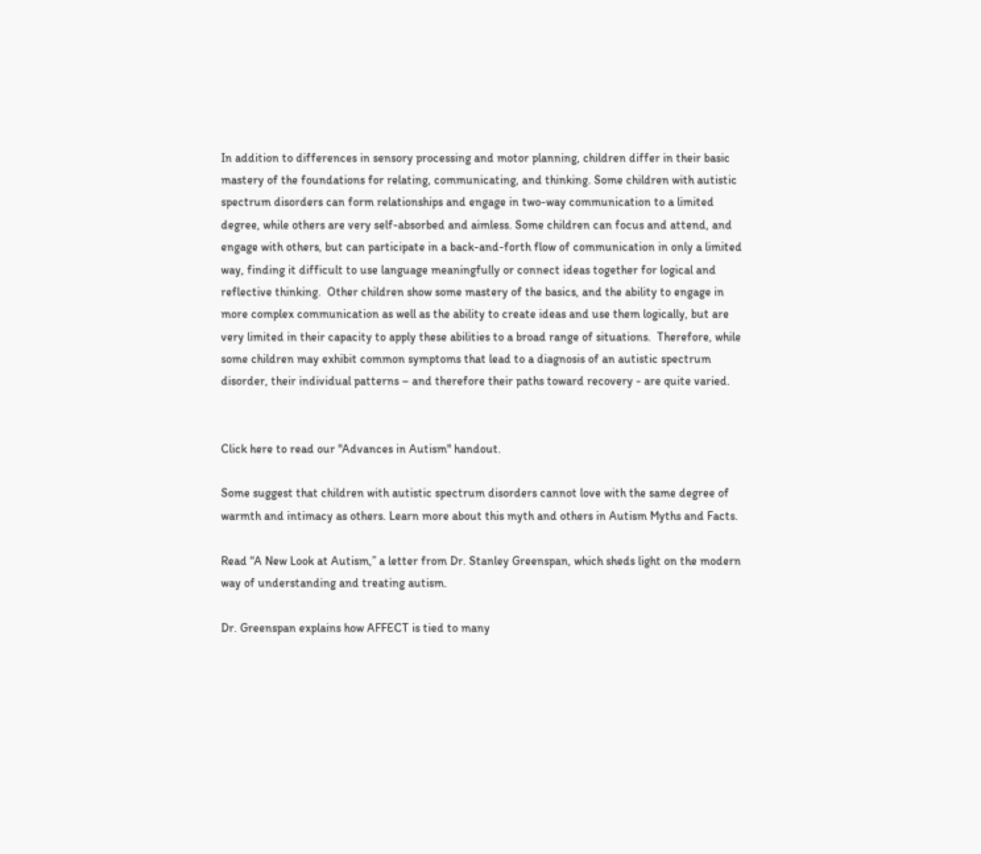In addition to differences in sensory processing and motor planning, children differ in their basic mastery of the foundations for relating, communicating, and thinking. Some children with autistic spectrum disorders can form relationships and engage in two-way communication to a limited degree, while others are very self-absorbed and aimless. Some children can focus and attend, and engage with others, but can participate in a back-and-forth flow of communication in only a limited way, finding it difficult to use language meaningfully or connect ideas together for logical and reflective thinking.  Other children show some mastery of the basics, and the ability to engage in more complex communication as well as the ability to create ideas and use them logically, but are very limited in their capacity to apply these abilities to a broad range of situations.  Therefore, while some children may exhibit common symptoms that lead to a diagnosis of an autistic spectrum disorder, their individual patterns – and therefore their paths toward recovery - are quite varied.


Click here to read our "Advances in Autism" handout.

Some suggest that children with autistic spectrum disorders cannot love with the same degree of warmth and intimacy as others. Learn more about this myth and others in Autism Myths and Facts.

Read “A New Look at Autism,” a letter from Dr. Stanley Greenspan, which sheds light on the modern way of understanding and treating autism.

Dr. Greenspan explains how AFFECT is tied to many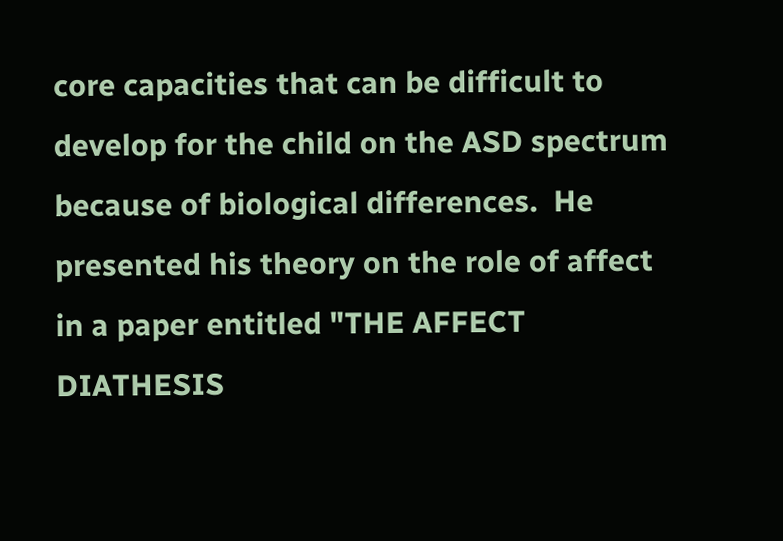core capacities that can be difficult to develop for the child on the ASD spectrum because of biological differences.  He presented his theory on the role of affect in a paper entitled "THE AFFECT DIATHESIS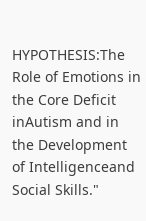HYPOTHESIS:The Role of Emotions in the Core Deficit inAutism and in the Development of Intelligenceand Social Skills."